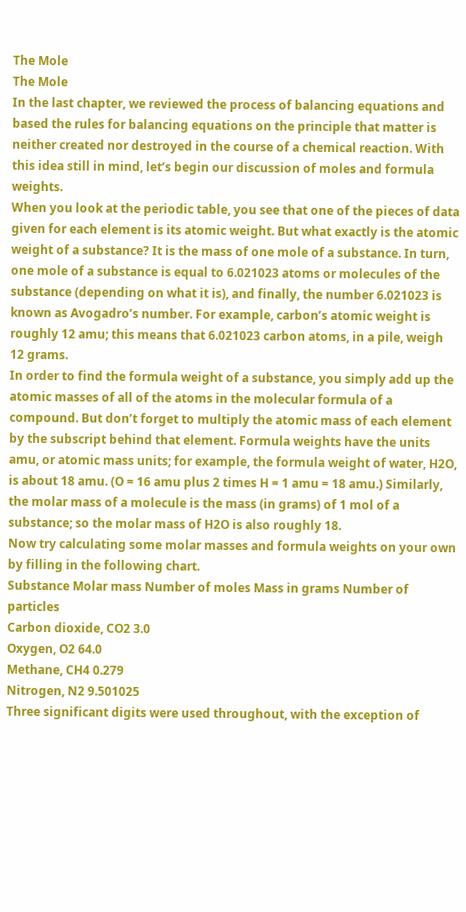The Mole
The Mole
In the last chapter, we reviewed the process of balancing equations and based the rules for balancing equations on the principle that matter is neither created nor destroyed in the course of a chemical reaction. With this idea still in mind, let’s begin our discussion of moles and formula weights.
When you look at the periodic table, you see that one of the pieces of data given for each element is its atomic weight. But what exactly is the atomic weight of a substance? It is the mass of one mole of a substance. In turn, one mole of a substance is equal to 6.021023 atoms or molecules of the substance (depending on what it is), and finally, the number 6.021023 is known as Avogadro’s number. For example, carbon’s atomic weight is roughly 12 amu; this means that 6.021023 carbon atoms, in a pile, weigh 12 grams.
In order to find the formula weight of a substance, you simply add up the atomic masses of all of the atoms in the molecular formula of a compound. But don’t forget to multiply the atomic mass of each element by the subscript behind that element. Formula weights have the units amu, or atomic mass units; for example, the formula weight of water, H2O, is about 18 amu. (O = 16 amu plus 2 times H = 1 amu = 18 amu.) Similarly, the molar mass of a molecule is the mass (in grams) of 1 mol of a substance; so the molar mass of H2O is also roughly 18.
Now try calculating some molar masses and formula weights on your own by filling in the following chart.
Substance Molar mass Number of moles Mass in grams Number of particles
Carbon dioxide, CO2 3.0
Oxygen, O2 64.0
Methane, CH4 0.279
Nitrogen, N2 9.501025
Three significant digits were used throughout, with the exception of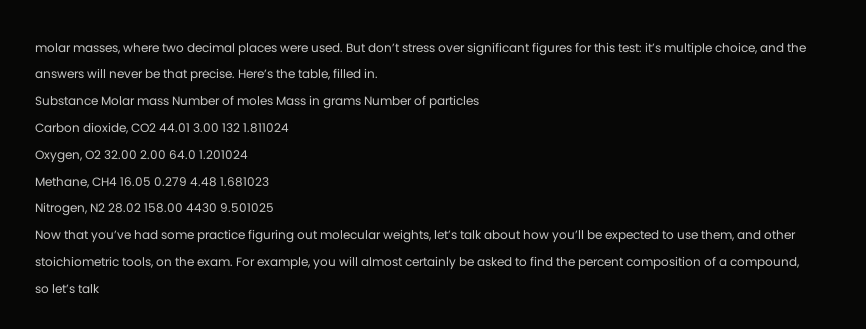molar masses, where two decimal places were used. But don’t stress over significant figures for this test: it’s multiple choice, and the answers will never be that precise. Here’s the table, filled in.
Substance Molar mass Number of moles Mass in grams Number of particles
Carbon dioxide, CO2 44.01 3.00 132 1.811024
Oxygen, O2 32.00 2.00 64.0 1.201024
Methane, CH4 16.05 0.279 4.48 1.681023
Nitrogen, N2 28.02 158.00 4430 9.501025
Now that you’ve had some practice figuring out molecular weights, let’s talk about how you’ll be expected to use them, and other stoichiometric tools, on the exam. For example, you will almost certainly be asked to find the percent composition of a compound, so let’s talk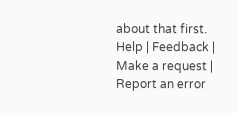about that first.
Help | Feedback | Make a request | Report an error